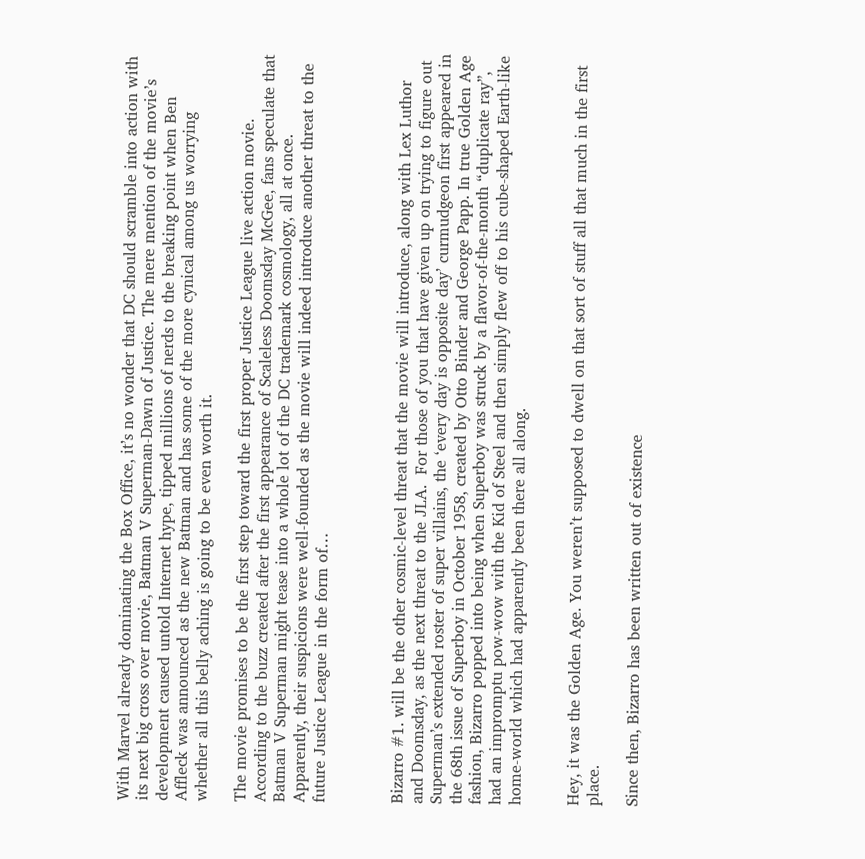With Marvel already dominating the Box Office, it’s no wonder that DC should scramble into action with its next big cross over movie, Batman V Superman-Dawn of Justice. The mere mention of the movie’s development caused untold Internet hype, tipped millions of nerds to the breaking point when Ben Affleck was announced as the new Batman and has some of the more cynical among us worrying whether all this belly aching is going to be even worth it.

The movie promises to be the first step toward the first proper Justice League live action movie. According to the buzz created after the first appearance of Scaleless Doomsday McGee, fans speculate that Batman V Superman might tease into a whole lot of the DC trademark cosmology, all at once. Apparently, their suspicions were well-founded as the movie will indeed introduce another threat to the future Justice League in the form of…



Bizarro #1. will be the other cosmic-level threat that the movie will introduce, along with Lex Luthor and Doomsday, as the next threat to the JLA.  For those of you that have given up on trying to figure out Superman’s extended roster of super villains, the ‘every day is opposite day’ curmudgeon first appeared in the 68th issue of Superboy in October 1958, created by Otto Binder and George Papp. In true Golden Age fashion, Bizarro popped into being when Superboy was struck by a flavor-of-the-month “duplicate ray”, had an impromptu pow-wow with the Kid of Steel and then simply flew off to his cube-shaped Earth-like home-world which had apparently been there all along.


Hey, it was the Golden Age. You weren’t supposed to dwell on that sort of stuff all that much in the first place.

Since then, Bizarro has been written out of existence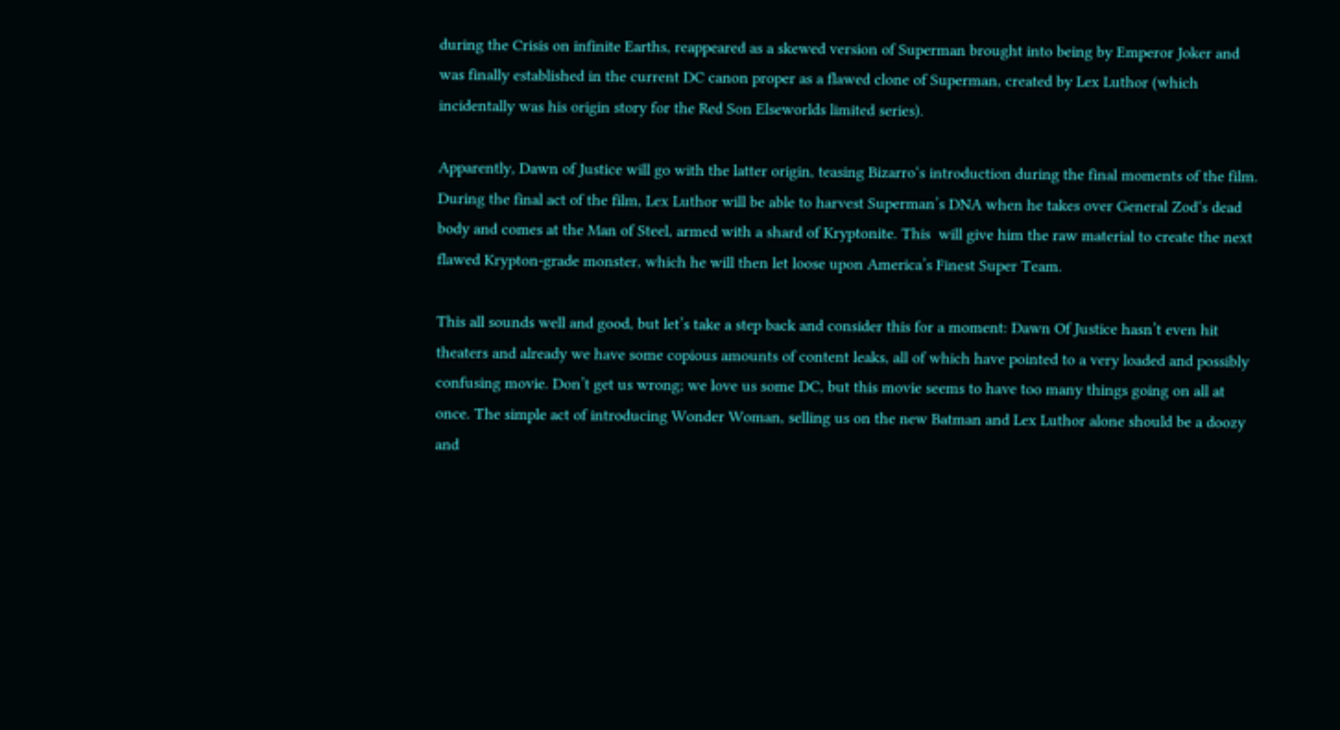during the Crisis on infinite Earths, reappeared as a skewed version of Superman brought into being by Emperor Joker and was finally established in the current DC canon proper as a flawed clone of Superman, created by Lex Luthor (which incidentally was his origin story for the Red Son Elseworlds limited series).

Apparently, Dawn of Justice will go with the latter origin, teasing Bizarro‘s introduction during the final moments of the film. During the final act of the film, Lex Luthor will be able to harvest Superman’s DNA when he takes over General Zod‘s dead body and comes at the Man of Steel, armed with a shard of Kryptonite. This  will give him the raw material to create the next flawed Krypton-grade monster, which he will then let loose upon America’s Finest Super Team.

This all sounds well and good, but let’s take a step back and consider this for a moment: Dawn Of Justice hasn’t even hit theaters and already we have some copious amounts of content leaks, all of which have pointed to a very loaded and possibly confusing movie. Don’t get us wrong; we love us some DC, but this movie seems to have too many things going on all at once. The simple act of introducing Wonder Woman, selling us on the new Batman and Lex Luthor alone should be a doozy and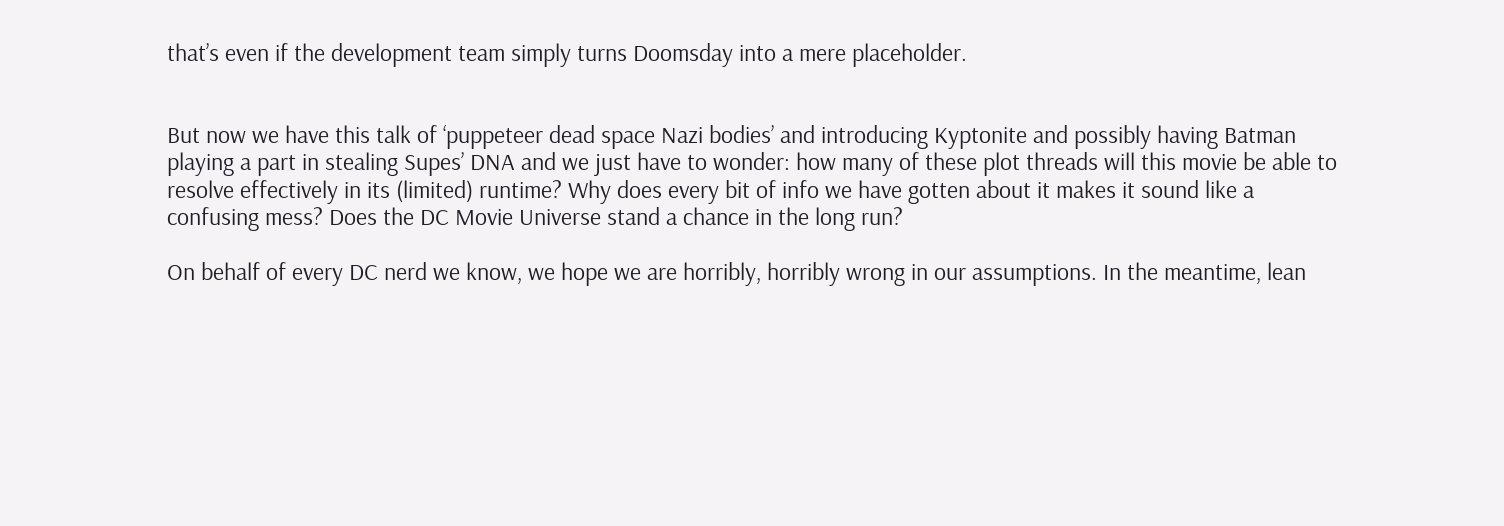that’s even if the development team simply turns Doomsday into a mere placeholder.


But now we have this talk of ‘puppeteer dead space Nazi bodies’ and introducing Kyptonite and possibly having Batman playing a part in stealing Supes’ DNA and we just have to wonder: how many of these plot threads will this movie be able to resolve effectively in its (limited) runtime? Why does every bit of info we have gotten about it makes it sound like a confusing mess? Does the DC Movie Universe stand a chance in the long run?

On behalf of every DC nerd we know, we hope we are horribly, horribly wrong in our assumptions. In the meantime, lean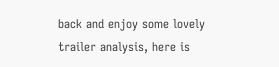back and enjoy some lovely trailer analysis, here is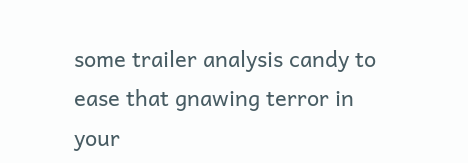some trailer analysis candy to ease that gnawing terror in your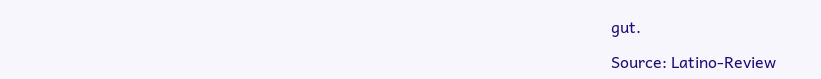gut.

Source: Latino-Review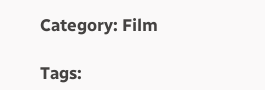Category: Film

Tags: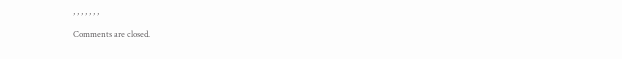, , , , , , ,

Comments are closed.